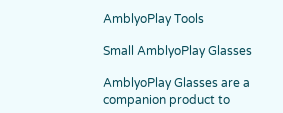AmblyoPlay Tools

Small AmblyoPlay Glasses

AmblyoPlay Glasses are a companion product to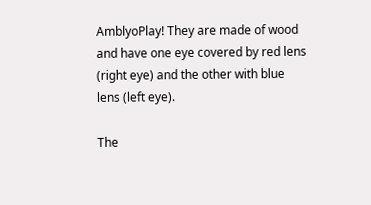AmblyoPlay! They are made of wood and have one eye covered by red lens (right eye) and the other with blue lens (left eye).

The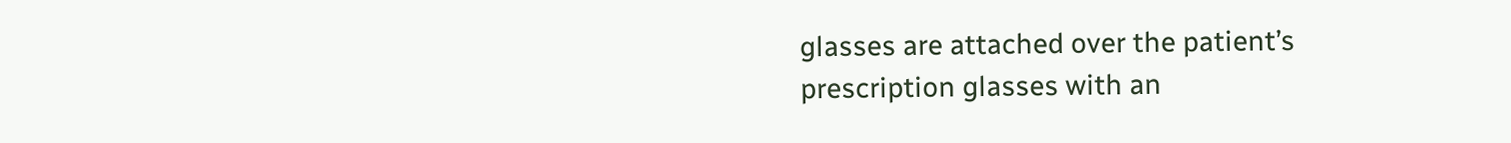glasses are attached over the patient’s prescription glasses with an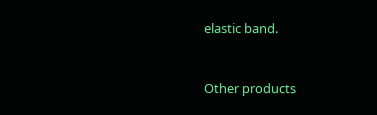elastic band.


Other products